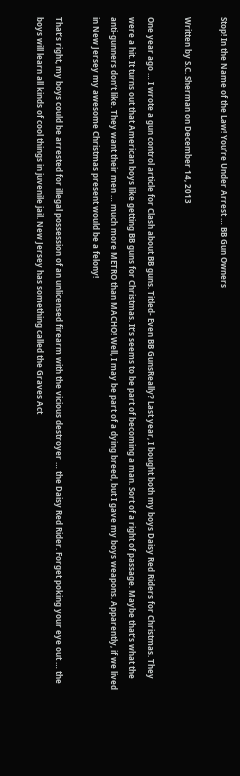Stop! In the Name of the Law! You’re Under Arrest … BB Gun Owners

Written by S.C. Sherman on December 14, 2013

One year ago … I wrote a gun control article for Clash about BB guns. Titled- Even BB GunsReally? Last year, I bought both my boys Daisy Red Riders for Christmas. They were a hit. It turns out that American boys like getting BB guns for Christmas. It’s seems to be part of becoming a man. Sort of a right of passage. Maybe that’s what the anti-gunners don’t like. They want their men … much more METRO than MACHO! Well, I may be part of a dying breed, but I gave my boys weapons. Apparently, if we lived in New Jersey my awesome Christmas present would be a felony!

That’s right, my boys could be arrested for illegal possession of an unlicensed firearm with the vicious destroyer … the Daisy Red Rider. Forget poking your eye out … the boys will learn all kinds of cool things in juvenile jail. New Jersey has something called the Graves Act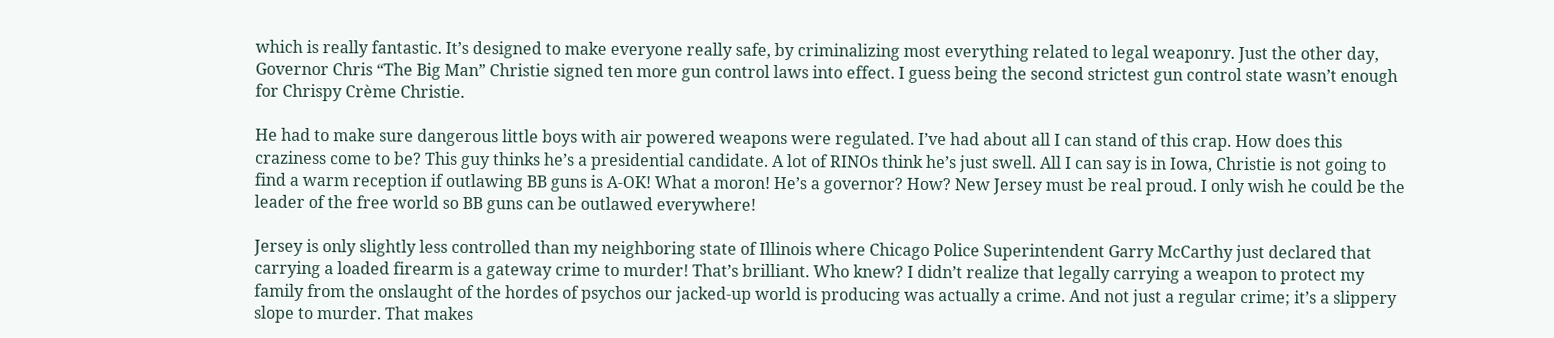which is really fantastic. It’s designed to make everyone really safe, by criminalizing most everything related to legal weaponry. Just the other day, Governor Chris “The Big Man” Christie signed ten more gun control laws into effect. I guess being the second strictest gun control state wasn’t enough for Chrispy Crème Christie.

He had to make sure dangerous little boys with air powered weapons were regulated. I’ve had about all I can stand of this crap. How does this craziness come to be? This guy thinks he’s a presidential candidate. A lot of RINOs think he’s just swell. All I can say is in Iowa, Christie is not going to find a warm reception if outlawing BB guns is A-OK! What a moron! He’s a governor? How? New Jersey must be real proud. I only wish he could be the leader of the free world so BB guns can be outlawed everywhere!

Jersey is only slightly less controlled than my neighboring state of Illinois where Chicago Police Superintendent Garry McCarthy just declared that carrying a loaded firearm is a gateway crime to murder! That’s brilliant. Who knew? I didn’t realize that legally carrying a weapon to protect my family from the onslaught of the hordes of psychos our jacked-up world is producing was actually a crime. And not just a regular crime; it’s a slippery slope to murder. That makes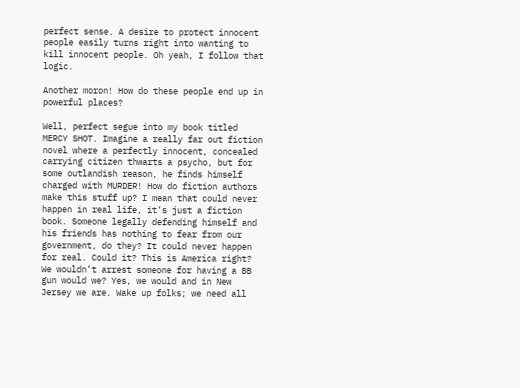perfect sense. A desire to protect innocent people easily turns right into wanting to kill innocent people. Oh yeah, I follow that logic.

Another moron! How do these people end up in powerful places?

Well, perfect segue into my book titled MERCY SHOT. Imagine a really far out fiction novel where a perfectly innocent, concealed carrying citizen thwarts a psycho, but for some outlandish reason, he finds himself charged with MURDER! How do fiction authors make this stuff up? I mean that could never happen in real life, it’s just a fiction book. Someone legally defending himself and his friends has nothing to fear from our government, do they? It could never happen for real. Could it? This is America right? We wouldn’t arrest someone for having a BB gun would we? Yes, we would and in New Jersey we are. Wake up folks; we need all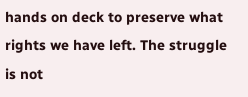hands on deck to preserve what rights we have left. The struggle is not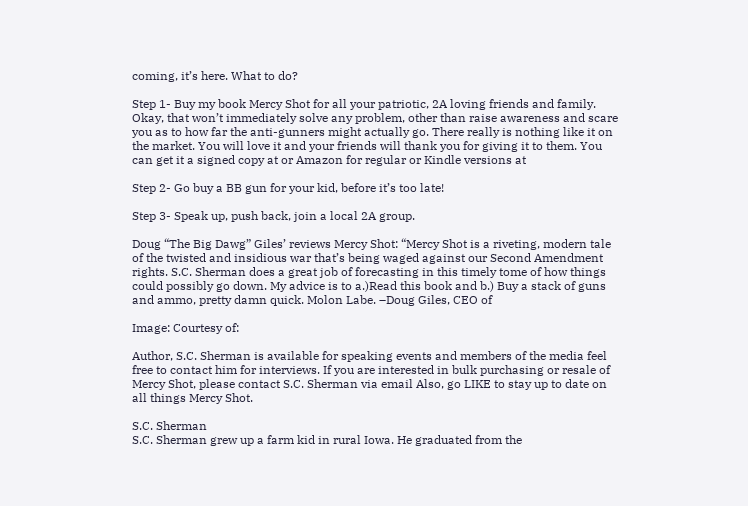coming, it’s here. What to do?

Step 1- Buy my book Mercy Shot for all your patriotic, 2A loving friends and family. Okay, that won’t immediately solve any problem, other than raise awareness and scare you as to how far the anti-gunners might actually go. There really is nothing like it on the market. You will love it and your friends will thank you for giving it to them. You can get it a signed copy at or Amazon for regular or Kindle versions at

Step 2- Go buy a BB gun for your kid, before it’s too late!

Step 3- Speak up, push back, join a local 2A group.

Doug “The Big Dawg” Giles’ reviews Mercy Shot: “Mercy Shot is a riveting, modern tale of the twisted and insidious war that’s being waged against our Second Amendment rights. S.C. Sherman does a great job of forecasting in this timely tome of how things could possibly go down. My advice is to a.)Read this book and b.) Buy a stack of guns and ammo, pretty damn quick. Molon Labe. –Doug Giles, CEO of

Image: Courtesy of:

Author, S.C. Sherman is available for speaking events and members of the media feel free to contact him for interviews. If you are interested in bulk purchasing or resale of Mercy Shot, please contact S.C. Sherman via email Also, go LIKE to stay up to date on all things Mercy Shot.

S.C. Sherman
S.C. Sherman grew up a farm kid in rural Iowa. He graduated from the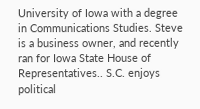University of Iowa with a degree in Communications Studies. Steve is a business owner, and recently ran for Iowa State House of Representatives.. S.C. enjoys political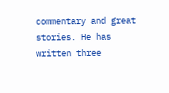commentary and great stories. He has written three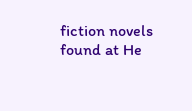fiction novels found at He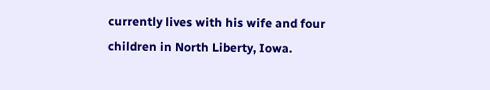currently lives with his wife and four children in North Liberty, Iowa.